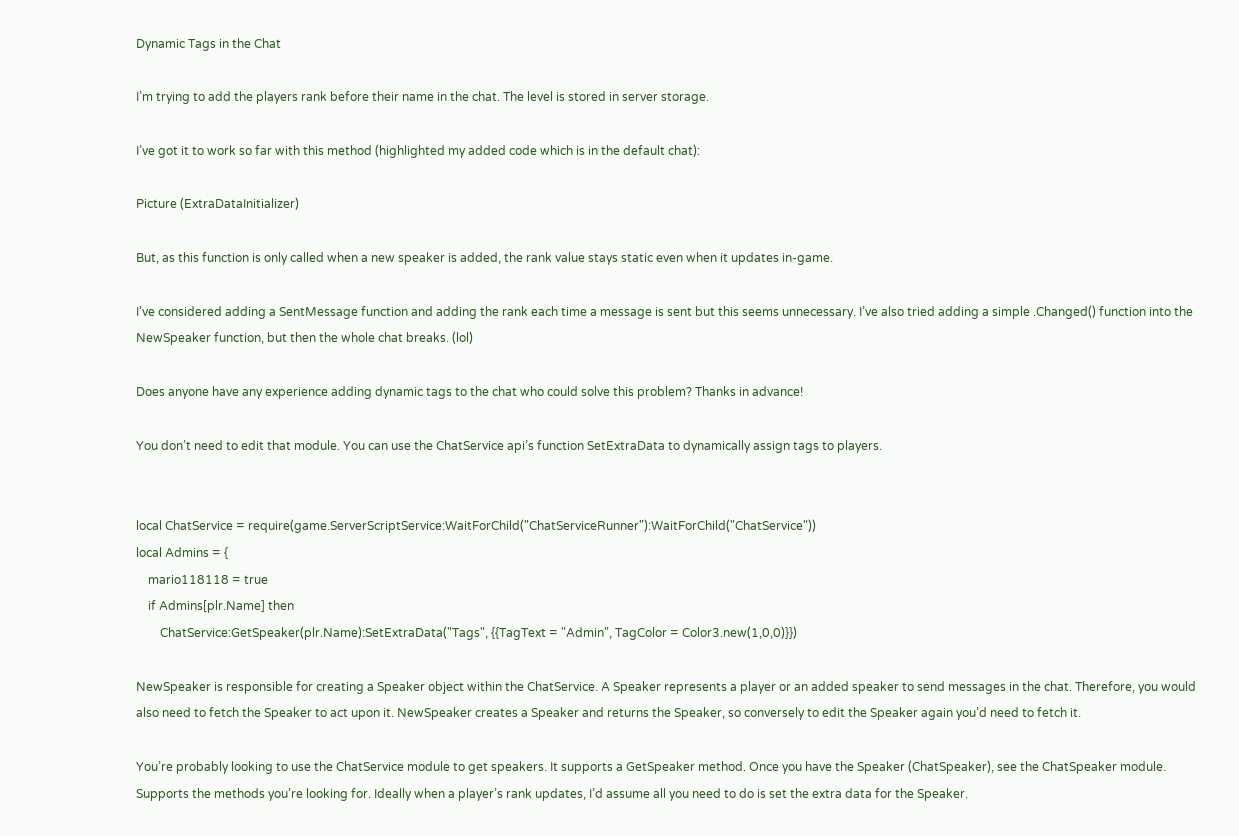Dynamic Tags in the Chat

I’m trying to add the players rank before their name in the chat. The level is stored in server storage.

I’ve got it to work so far with this method (highlighted my added code which is in the default chat):

Picture (ExtraDataInitializer)

But, as this function is only called when a new speaker is added, the rank value stays static even when it updates in-game.

I’ve considered adding a SentMessage function and adding the rank each time a message is sent but this seems unnecessary. I’ve also tried adding a simple .Changed() function into the NewSpeaker function, but then the whole chat breaks. (lol)

Does anyone have any experience adding dynamic tags to the chat who could solve this problem? Thanks in advance!

You don’t need to edit that module. You can use the ChatService api’s function SetExtraData to dynamically assign tags to players.


local ChatService = require(game.ServerScriptService:WaitForChild("ChatServiceRunner"):WaitForChild("ChatService"))
local Admins = {
    mario118118 = true
    if Admins[plr.Name] then
        ChatService:GetSpeaker(plr.Name):SetExtraData("Tags", {{TagText = "Admin", TagColor = Color3.new(1,0,0)}})

NewSpeaker is responsible for creating a Speaker object within the ChatService. A Speaker represents a player or an added speaker to send messages in the chat. Therefore, you would also need to fetch the Speaker to act upon it. NewSpeaker creates a Speaker and returns the Speaker, so conversely to edit the Speaker again you’d need to fetch it.

You’re probably looking to use the ChatService module to get speakers. It supports a GetSpeaker method. Once you have the Speaker (ChatSpeaker), see the ChatSpeaker module. Supports the methods you’re looking for. Ideally when a player’s rank updates, I’d assume all you need to do is set the extra data for the Speaker.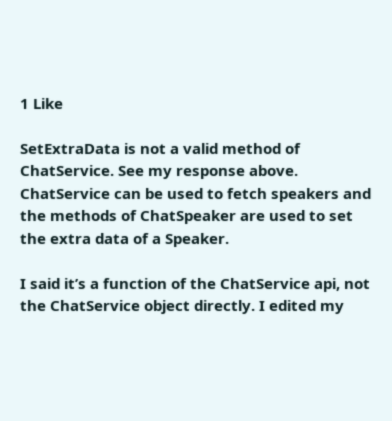1 Like

SetExtraData is not a valid method of ChatService. See my response above. ChatService can be used to fetch speakers and the methods of ChatSpeaker are used to set the extra data of a Speaker.

I said it’s a function of the ChatService api, not the ChatService object directly. I edited my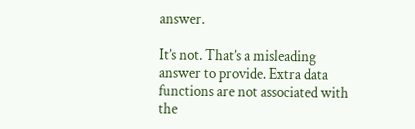answer.

It’s not. That’s a misleading answer to provide. Extra data functions are not associated with the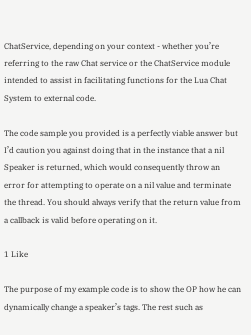ChatService, depending on your context - whether you’re referring to the raw Chat service or the ChatService module intended to assist in facilitating functions for the Lua Chat System to external code.

The code sample you provided is a perfectly viable answer but I’d caution you against doing that in the instance that a nil Speaker is returned, which would consequently throw an error for attempting to operate on a nil value and terminate the thread. You should always verify that the return value from a callback is valid before operating on it.

1 Like

The purpose of my example code is to show the OP how he can dynamically change a speaker’s tags. The rest such as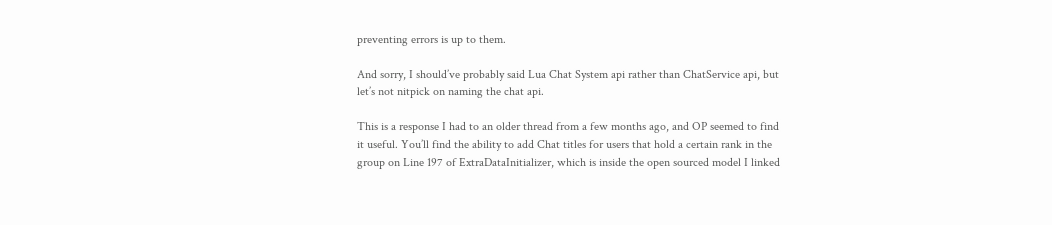preventing errors is up to them.

And sorry, I should’ve probably said Lua Chat System api rather than ChatService api, but let’s not nitpick on naming the chat api.

This is a response I had to an older thread from a few months ago, and OP seemed to find it useful. You’ll find the ability to add Chat titles for users that hold a certain rank in the group on Line 197 of ExtraDataInitializer, which is inside the open sourced model I linked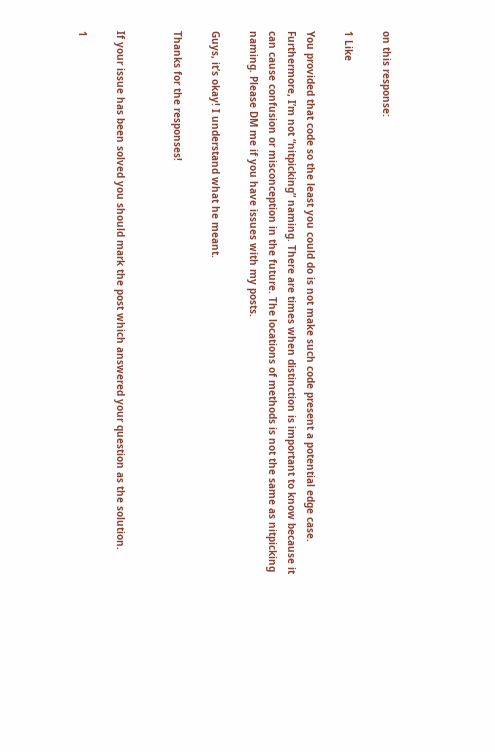on this response:

1 Like

You provided that code so the least you could do is not make such code present a potential edge case. Furthermore, I’m not “nitpicking” naming. There are times when distinction is important to know because it can cause confusion or misconception in the future. The locations of methods is not the same as nitpicking naming. Please DM me if you have issues with my posts.

Guys, it’s okay! I understand what he meant.

Thanks for the responses!


If your issue has been solved you should mark the post which answered your question as the solution.

1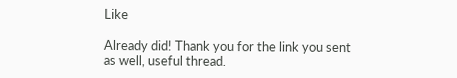Like

Already did! Thank you for the link you sent as well, useful thread.